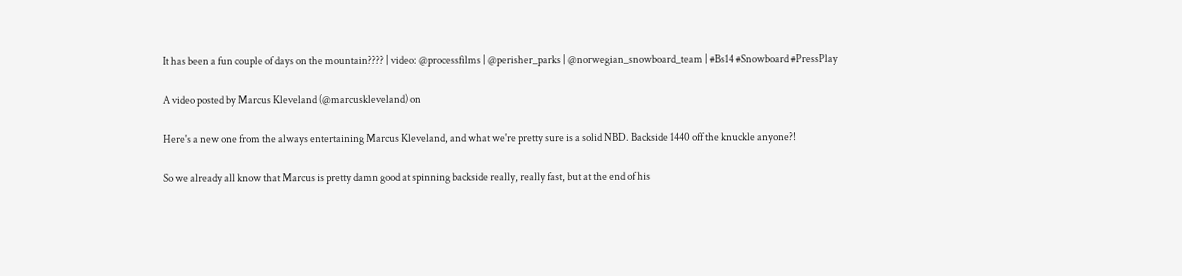It has been a fun couple of days on the mountain???? | video: @processfilms | @perisher_parks | @norwegian_snowboard_team | #Bs14 #Snowboard #PressPlay

A video posted by Marcus Kleveland (@marcuskleveland) on

Here's a new one from the always entertaining Marcus Kleveland, and what we're pretty sure is a solid NBD. Backside 1440 off the knuckle anyone?!

So we already all know that Marcus is pretty damn good at spinning backside really, really fast, but at the end of his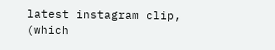latest instagram clip, (which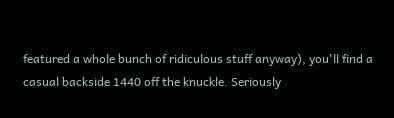featured a whole bunch of ridiculous stuff anyway), you'll find a casual backside 1440 off the knuckle. Seriously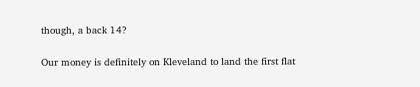though, a back 14?

Our money is definitely on Kleveland to land the first flat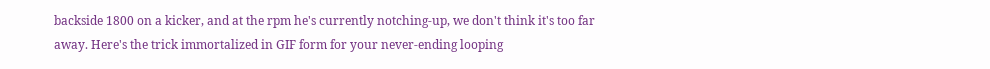backside 1800 on a kicker, and at the rpm he's currently notching-up, we don't think it's too far away. Here's the trick immortalized in GIF form for your never-ending looping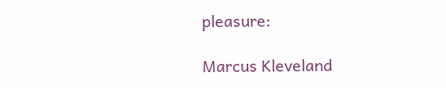pleasure:

Marcus Kleveland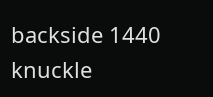backside 1440 knuckle